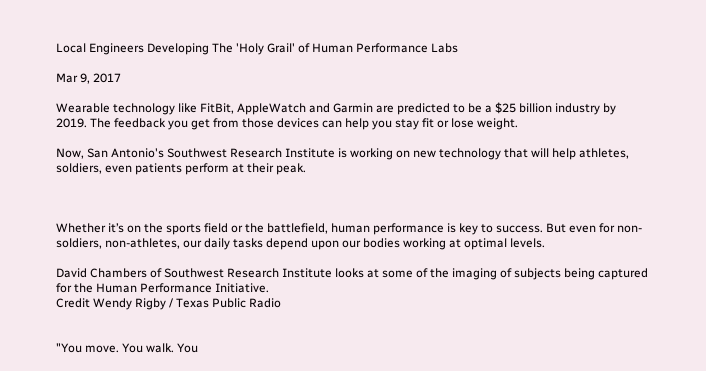Local Engineers Developing The 'Holy Grail' of Human Performance Labs

Mar 9, 2017

Wearable technology like FitBit, AppleWatch and Garmin are predicted to be a $25 billion industry by 2019. The feedback you get from those devices can help you stay fit or lose weight.

Now, San Antonio's Southwest Research Institute is working on new technology that will help athletes, soldiers, even patients perform at their peak.



Whether it’s on the sports field or the battlefield, human performance is key to success. But even for non-soldiers, non-athletes, our daily tasks depend upon our bodies working at optimal levels.

David Chambers of Southwest Research Institute looks at some of the imaging of subjects being captured for the Human Performance Initiative.
Credit Wendy Rigby / Texas Public Radio


"You move. You walk. You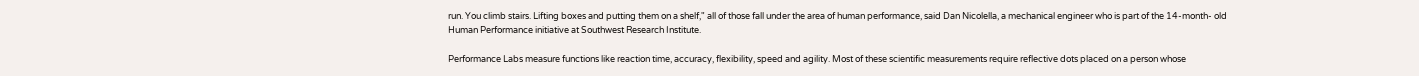run. You climb stairs. Lifting boxes and putting them on a shelf," all of those fall under the area of human performance, said Dan Nicolella, a mechanical engineer who is part of the 14-month- old Human Performance initiative at Southwest Research Institute.

Performance Labs measure functions like reaction time, accuracy, flexibility, speed and agility. Most of these scientific measurements require reflective dots placed on a person whose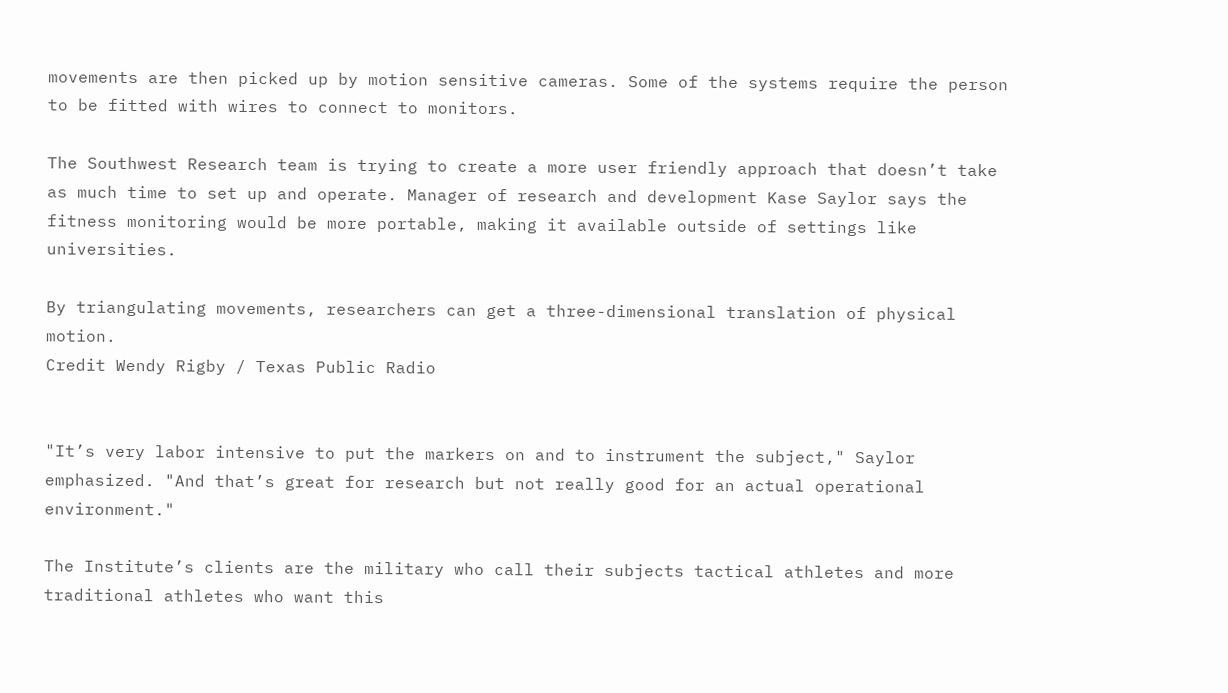movements are then picked up by motion sensitive cameras. Some of the systems require the person to be fitted with wires to connect to monitors.

The Southwest Research team is trying to create a more user friendly approach that doesn’t take as much time to set up and operate. Manager of research and development Kase Saylor says the fitness monitoring would be more portable, making it available outside of settings like universities.

By triangulating movements, researchers can get a three-dimensional translation of physical motion.
Credit Wendy Rigby / Texas Public Radio


"It’s very labor intensive to put the markers on and to instrument the subject," Saylor emphasized. "And that’s great for research but not really good for an actual operational environment."

The Institute’s clients are the military who call their subjects tactical athletes and more traditional athletes who want this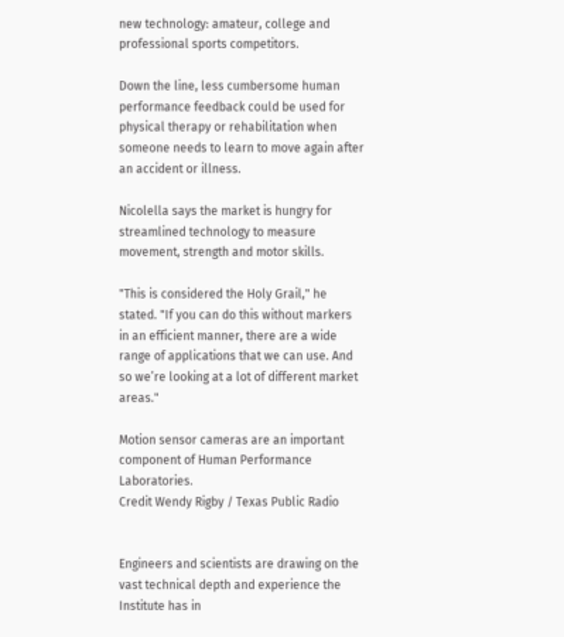new technology: amateur, college and professional sports competitors.

Down the line, less cumbersome human performance feedback could be used for physical therapy or rehabilitation when someone needs to learn to move again after an accident or illness.

Nicolella says the market is hungry for streamlined technology to measure movement, strength and motor skills.

"This is considered the Holy Grail," he stated. "If you can do this without markers in an efficient manner, there are a wide range of applications that we can use. And so we’re looking at a lot of different market areas."

Motion sensor cameras are an important component of Human Performance Laboratories.
Credit Wendy Rigby / Texas Public Radio


Engineers and scientists are drawing on the vast technical depth and experience the Institute has in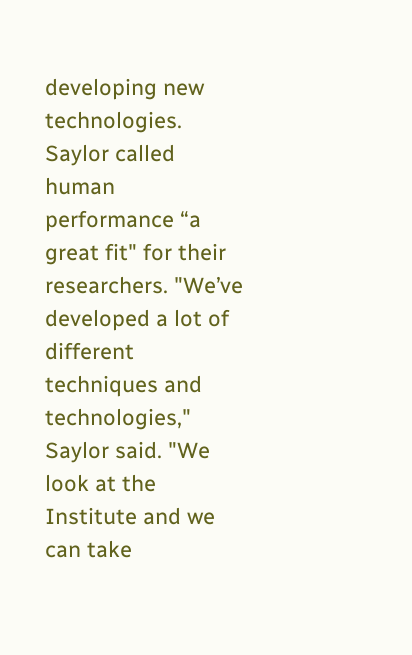developing new technologies. Saylor called human performance “a great fit" for their researchers. "We’ve developed a lot of different techniques and technologies," Saylor said. "We look at the Institute and we can take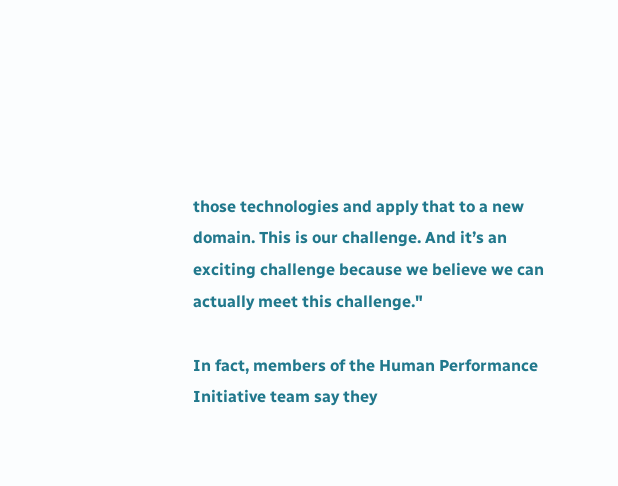those technologies and apply that to a new domain. This is our challenge. And it’s an exciting challenge because we believe we can actually meet this challenge."

In fact, members of the Human Performance Initiative team say they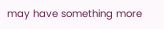may have something more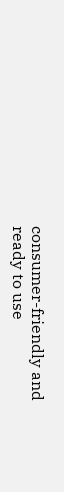consumer-friendly and ready to use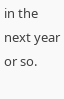in the next year or so.